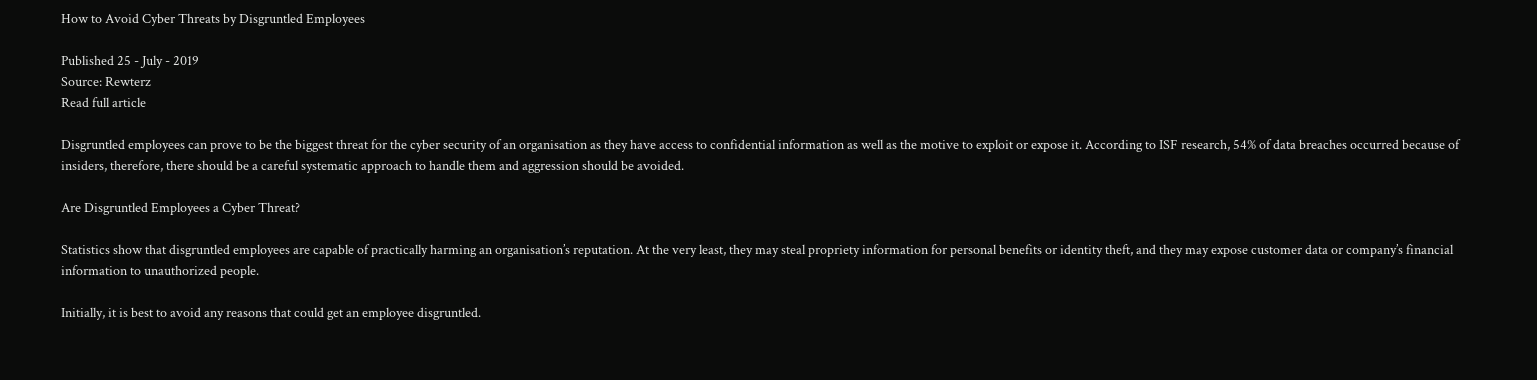How to Avoid Cyber Threats by Disgruntled Employees

Published 25 - July - 2019
Source: Rewterz
Read full article

Disgruntled employees can prove to be the biggest threat for the cyber security of an organisation as they have access to confidential information as well as the motive to exploit or expose it. According to ISF research, 54% of data breaches occurred because of insiders, therefore, there should be a careful systematic approach to handle them and aggression should be avoided.

Are Disgruntled Employees a Cyber Threat?

Statistics show that disgruntled employees are capable of practically harming an organisation’s reputation. At the very least, they may steal propriety information for personal benefits or identity theft, and they may expose customer data or company’s financial information to unauthorized people.

Initially, it is best to avoid any reasons that could get an employee disgruntled.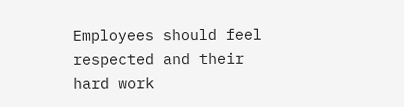Employees should feel respected and their hard work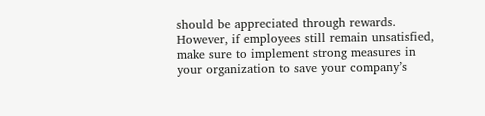should be appreciated through rewards. However, if employees still remain unsatisfied, make sure to implement strong measures in your organization to save your company’s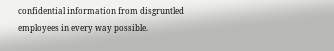confidential information from disgruntled employees in every way possible.